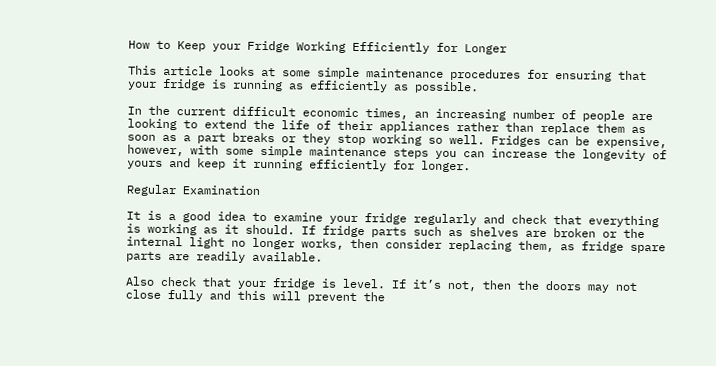How to Keep your Fridge Working Efficiently for Longer

This article looks at some simple maintenance procedures for ensuring that your fridge is running as efficiently as possible.

In the current difficult economic times, an increasing number of people are looking to extend the life of their appliances rather than replace them as soon as a part breaks or they stop working so well. Fridges can be expensive, however, with some simple maintenance steps you can increase the longevity of yours and keep it running efficiently for longer.

Regular Examination

It is a good idea to examine your fridge regularly and check that everything is working as it should. If fridge parts such as shelves are broken or the internal light no longer works, then consider replacing them, as fridge spare parts are readily available.

Also check that your fridge is level. If it’s not, then the doors may not close fully and this will prevent the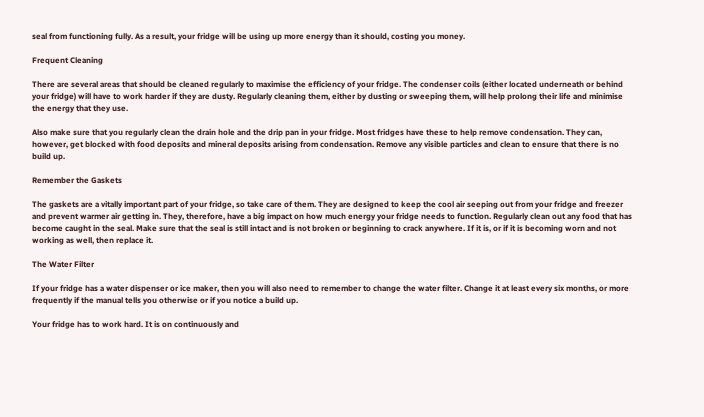seal from functioning fully. As a result, your fridge will be using up more energy than it should, costing you money.

Frequent Cleaning

There are several areas that should be cleaned regularly to maximise the efficiency of your fridge. The condenser coils (either located underneath or behind your fridge) will have to work harder if they are dusty. Regularly cleaning them, either by dusting or sweeping them, will help prolong their life and minimise the energy that they use.

Also make sure that you regularly clean the drain hole and the drip pan in your fridge. Most fridges have these to help remove condensation. They can, however, get blocked with food deposits and mineral deposits arising from condensation. Remove any visible particles and clean to ensure that there is no build up.

Remember the Gaskets

The gaskets are a vitally important part of your fridge, so take care of them. They are designed to keep the cool air seeping out from your fridge and freezer and prevent warmer air getting in. They, therefore, have a big impact on how much energy your fridge needs to function. Regularly clean out any food that has become caught in the seal. Make sure that the seal is still intact and is not broken or beginning to crack anywhere. If it is, or if it is becoming worn and not working as well, then replace it.

The Water Filter

If your fridge has a water dispenser or ice maker, then you will also need to remember to change the water filter. Change it at least every six months, or more frequently if the manual tells you otherwise or if you notice a build up.

Your fridge has to work hard. It is on continuously and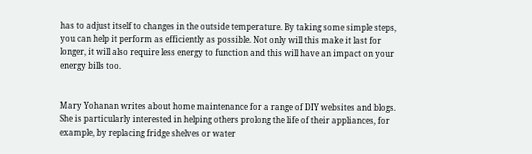has to adjust itself to changes in the outside temperature. By taking some simple steps, you can help it perform as efficiently as possible. Not only will this make it last for longer, it will also require less energy to function and this will have an impact on your energy bills too.


Mary Yohanan writes about home maintenance for a range of DIY websites and blogs. She is particularly interested in helping others prolong the life of their appliances, for example, by replacing fridge shelves or water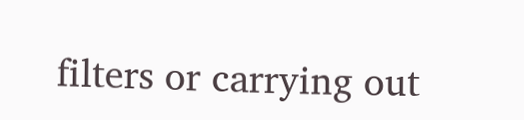filters or carrying out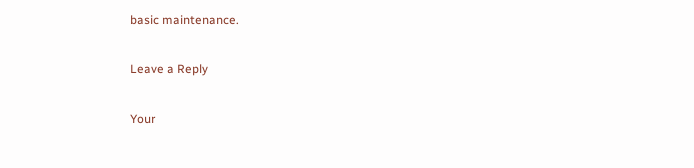basic maintenance.

Leave a Reply

Your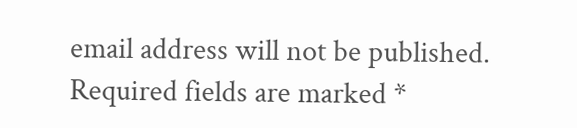email address will not be published. Required fields are marked *